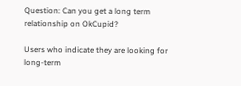Question: Can you get a long term relationship on OkCupid?

Users who indicate they are looking for long-term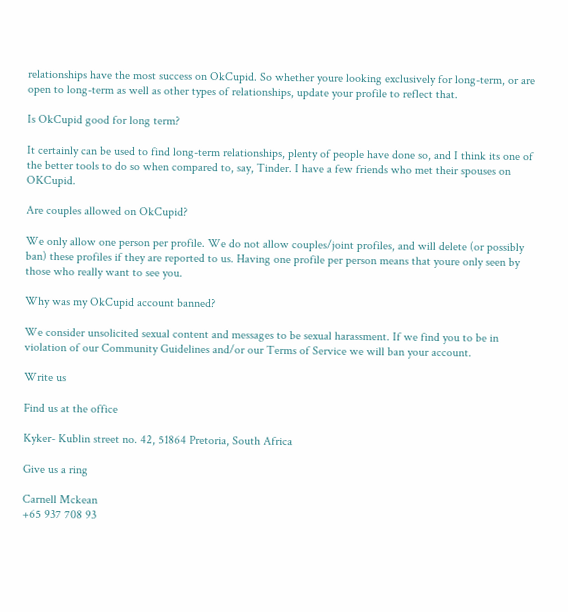relationships have the most success on OkCupid. So whether youre looking exclusively for long-term, or are open to long-term as well as other types of relationships, update your profile to reflect that.

Is OkCupid good for long term?

It certainly can be used to find long-term relationships, plenty of people have done so, and I think its one of the better tools to do so when compared to, say, Tinder. I have a few friends who met their spouses on OKCupid.

Are couples allowed on OkCupid?

We only allow one person per profile. We do not allow couples/joint profiles, and will delete (or possibly ban) these profiles if they are reported to us. Having one profile per person means that youre only seen by those who really want to see you.

Why was my OkCupid account banned?

We consider unsolicited sexual content and messages to be sexual harassment. If we find you to be in violation of our Community Guidelines and/or our Terms of Service we will ban your account.

Write us

Find us at the office

Kyker- Kublin street no. 42, 51864 Pretoria, South Africa

Give us a ring

Carnell Mckean
+65 937 708 93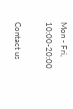Mon - Fri, 10:00-20:00

Contact us